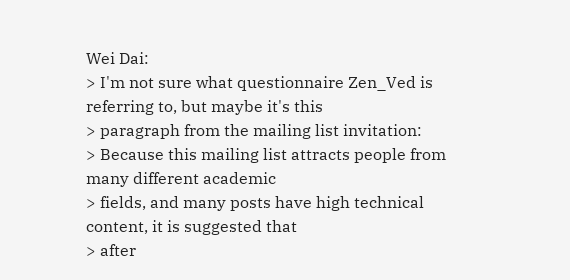Wei Dai:
> I'm not sure what questionnaire Zen_Ved is referring to, but maybe it's this
> paragraph from the mailing list invitation:
> Because this mailing list attracts people from many different academic
> fields, and many posts have high technical content, it is suggested that
> after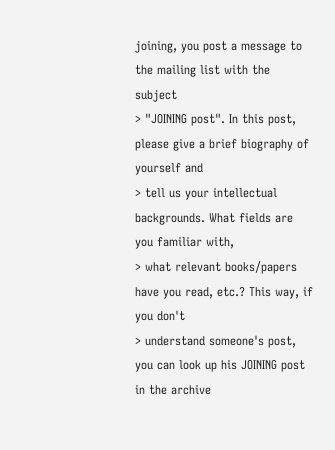joining, you post a message to the mailing list with the subject
> "JOINING post". In this post, please give a brief biography of yourself and
> tell us your intellectual backgrounds. What fields are you familiar with,
> what relevant books/papers have you read, etc.? This way, if you don't
> understand someone's post, you can look up his JOINING post in the archive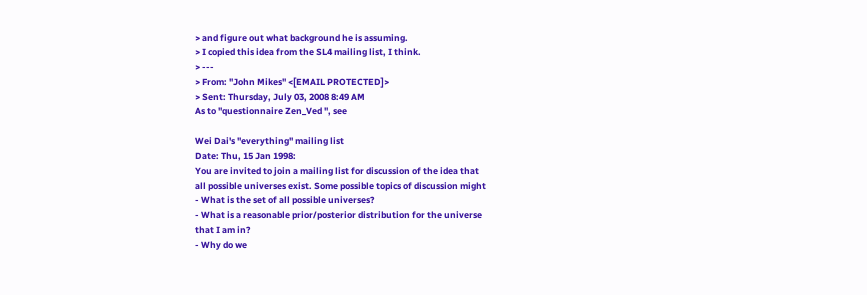> and figure out what background he is assuming.
> I copied this idea from the SL4 mailing list, I think.
> ---
> From: "John Mikes" <[EMAIL PROTECTED]>
> Sent: Thursday, July 03, 2008 8:49 AM
As to "questionnaire Zen_Ved ", see

Wei Dai's "everything'' mailing list
Date: Thu, 15 Jan 1998:
You are invited to join a mailing list for discussion of the idea that
all possible universes exist. Some possible topics of discussion might
- What is the set of all possible universes?
- What is a reasonable prior/posterior distribution for the universe
that I am in?
- Why do we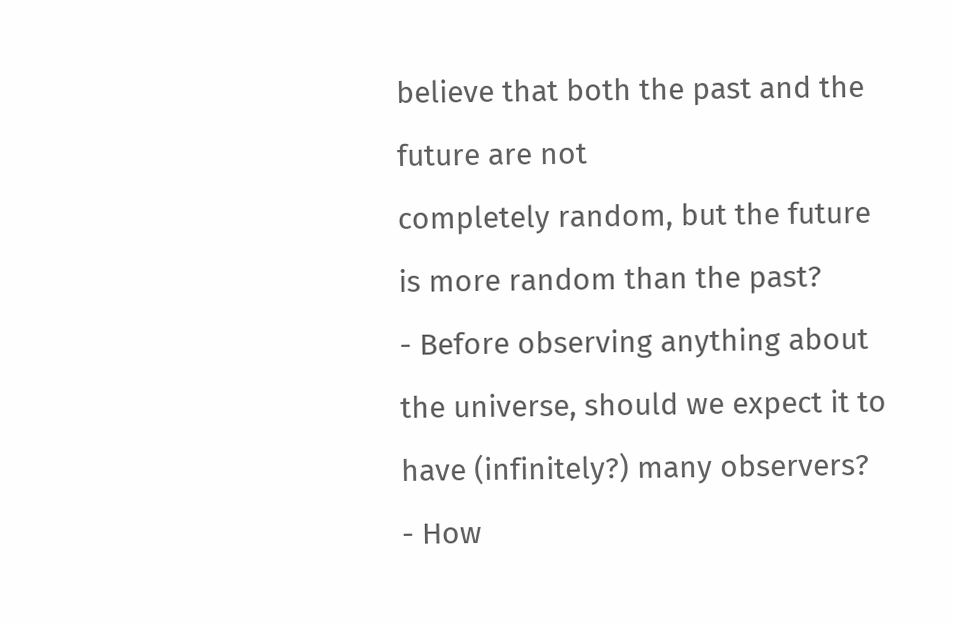believe that both the past and the future are not
completely random, but the future is more random than the past?
- Before observing anything about the universe, should we expect it to
have (infinitely?) many observers?
- How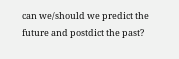can we/should we predict the future and postdict the past?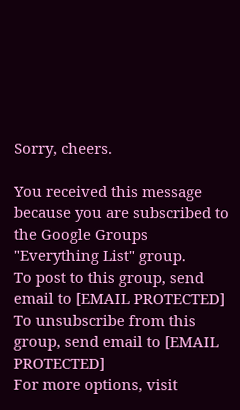Sorry, cheers.

You received this message because you are subscribed to the Google Groups
"Everything List" group.
To post to this group, send email to [EMAIL PROTECTED]
To unsubscribe from this group, send email to [EMAIL PROTECTED]
For more options, visit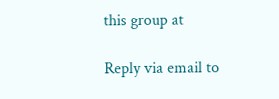this group at

Reply via email to